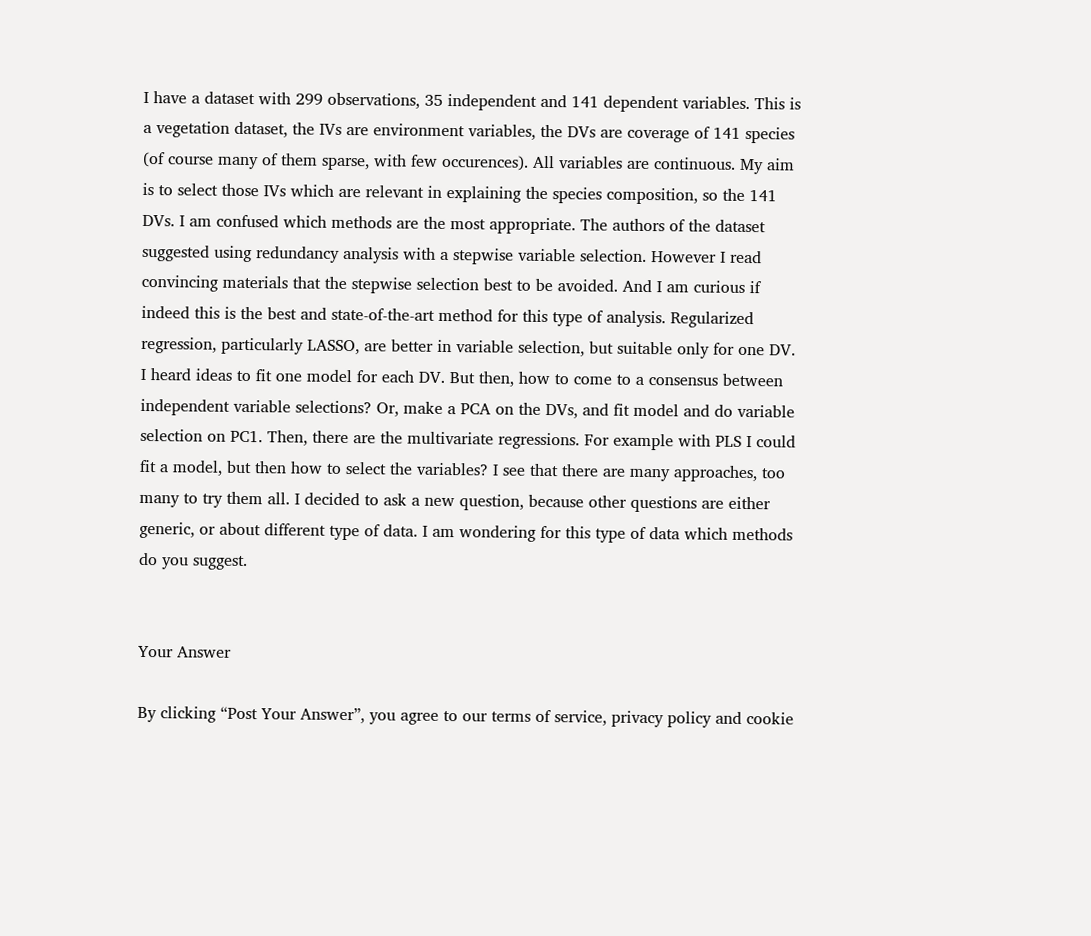I have a dataset with 299 observations, 35 independent and 141 dependent variables. This is a vegetation dataset, the IVs are environment variables, the DVs are coverage of 141 species (of course many of them sparse, with few occurences). All variables are continuous. My aim is to select those IVs which are relevant in explaining the species composition, so the 141 DVs. I am confused which methods are the most appropriate. The authors of the dataset suggested using redundancy analysis with a stepwise variable selection. However I read convincing materials that the stepwise selection best to be avoided. And I am curious if indeed this is the best and state-of-the-art method for this type of analysis. Regularized regression, particularly LASSO, are better in variable selection, but suitable only for one DV. I heard ideas to fit one model for each DV. But then, how to come to a consensus between independent variable selections? Or, make a PCA on the DVs, and fit model and do variable selection on PC1. Then, there are the multivariate regressions. For example with PLS I could fit a model, but then how to select the variables? I see that there are many approaches, too many to try them all. I decided to ask a new question, because other questions are either generic, or about different type of data. I am wondering for this type of data which methods do you suggest.


Your Answer

By clicking “Post Your Answer”, you agree to our terms of service, privacy policy and cookie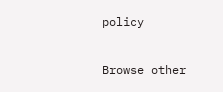policy

Browse other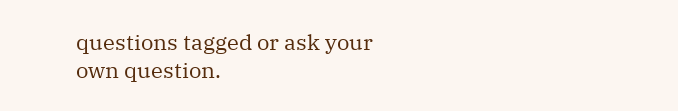questions tagged or ask your own question.